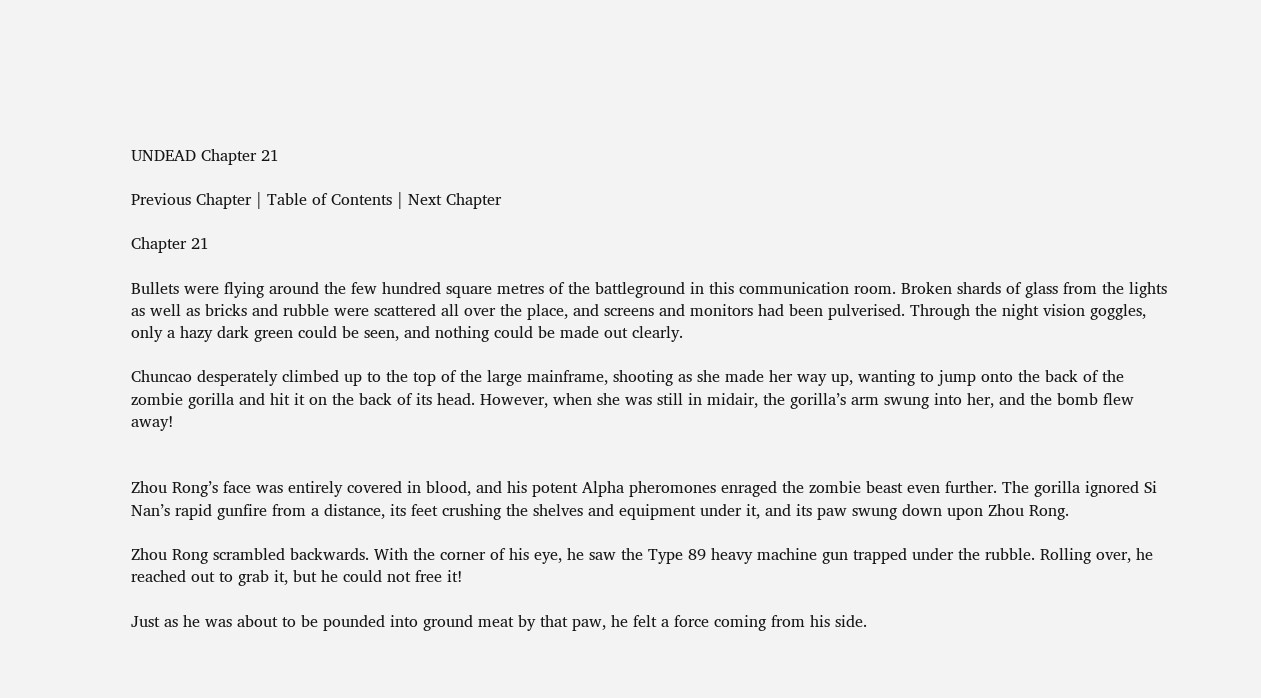UNDEAD Chapter 21

Previous Chapter | Table of Contents | Next Chapter

Chapter 21

Bullets were flying around the few hundred square metres of the battleground in this communication room. Broken shards of glass from the lights as well as bricks and rubble were scattered all over the place, and screens and monitors had been pulverised. Through the night vision goggles, only a hazy dark green could be seen, and nothing could be made out clearly.

Chuncao desperately climbed up to the top of the large mainframe, shooting as she made her way up, wanting to jump onto the back of the zombie gorilla and hit it on the back of its head. However, when she was still in midair, the gorilla’s arm swung into her, and the bomb flew away!


Zhou Rong’s face was entirely covered in blood, and his potent Alpha pheromones enraged the zombie beast even further. The gorilla ignored Si Nan’s rapid gunfire from a distance, its feet crushing the shelves and equipment under it, and its paw swung down upon Zhou Rong.

Zhou Rong scrambled backwards. With the corner of his eye, he saw the Type 89 heavy machine gun trapped under the rubble. Rolling over, he reached out to grab it, but he could not free it!

Just as he was about to be pounded into ground meat by that paw, he felt a force coming from his side.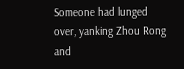Someone had lunged over, yanking Zhou Rong and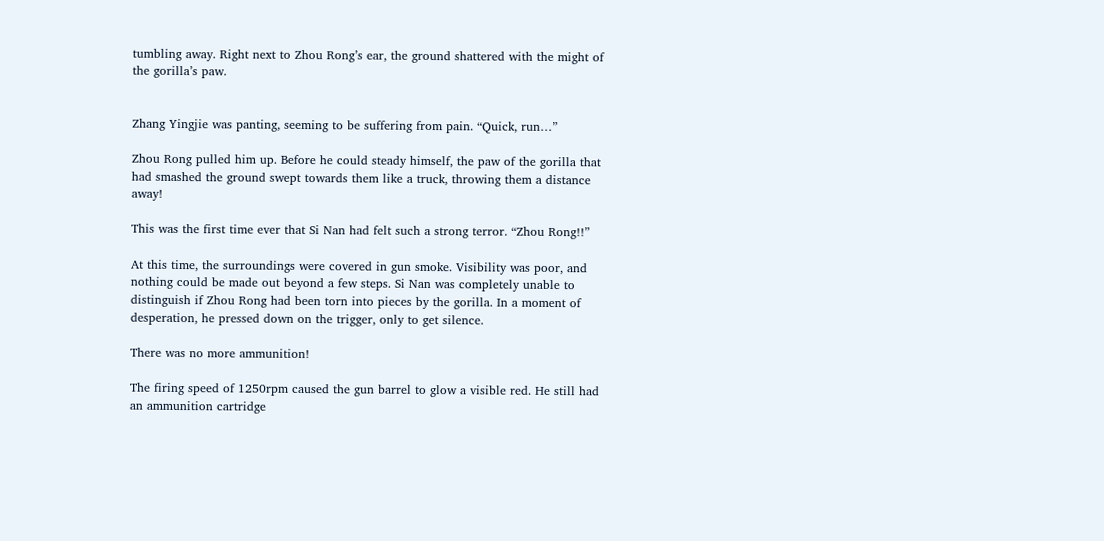tumbling away. Right next to Zhou Rong’s ear, the ground shattered with the might of the gorilla’s paw.


Zhang Yingjie was panting, seeming to be suffering from pain. “Quick, run…”

Zhou Rong pulled him up. Before he could steady himself, the paw of the gorilla that had smashed the ground swept towards them like a truck, throwing them a distance away!

This was the first time ever that Si Nan had felt such a strong terror. “Zhou Rong!!”

At this time, the surroundings were covered in gun smoke. Visibility was poor, and nothing could be made out beyond a few steps. Si Nan was completely unable to distinguish if Zhou Rong had been torn into pieces by the gorilla. In a moment of desperation, he pressed down on the trigger, only to get silence.

There was no more ammunition!

The firing speed of 1250rpm caused the gun barrel to glow a visible red. He still had an ammunition cartridge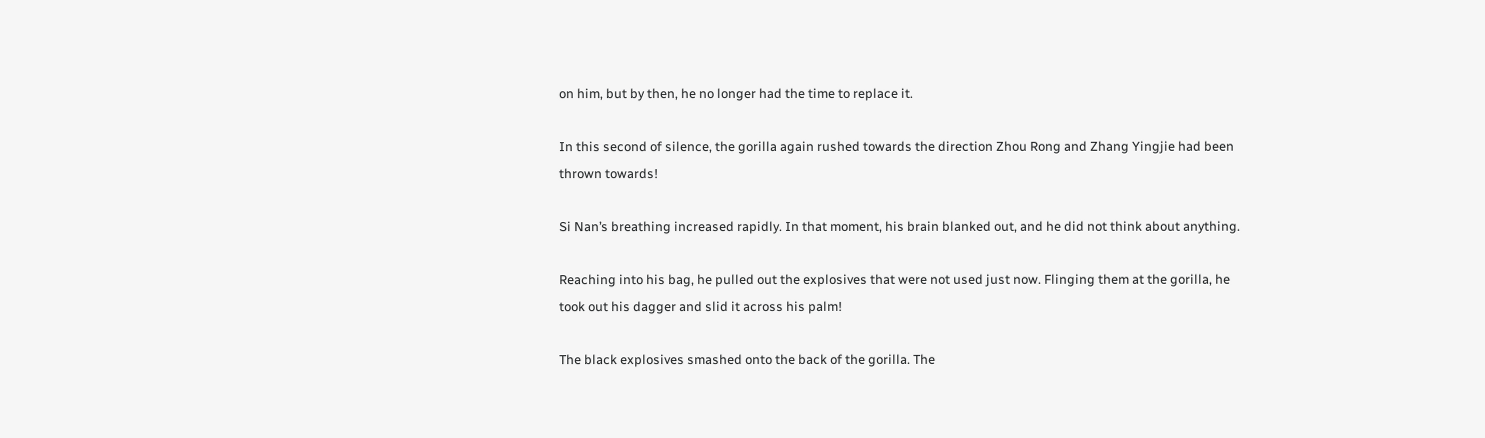on him, but by then, he no longer had the time to replace it.

In this second of silence, the gorilla again rushed towards the direction Zhou Rong and Zhang Yingjie had been thrown towards!

Si Nan’s breathing increased rapidly. In that moment, his brain blanked out, and he did not think about anything.

Reaching into his bag, he pulled out the explosives that were not used just now. Flinging them at the gorilla, he took out his dagger and slid it across his palm!

The black explosives smashed onto the back of the gorilla. The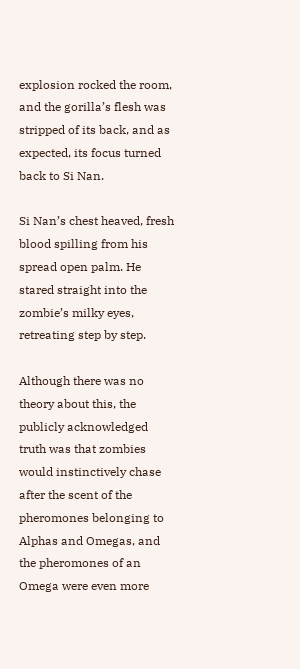explosion rocked the room, and the gorilla’s flesh was stripped of its back, and as expected, its focus turned back to Si Nan.

Si Nan’s chest heaved, fresh blood spilling from his spread open palm. He stared straight into the zombie’s milky eyes, retreating step by step.

Although there was no theory about this, the publicly acknowledged truth was that zombies would instinctively chase after the scent of the pheromones belonging to Alphas and Omegas, and the pheromones of an Omega were even more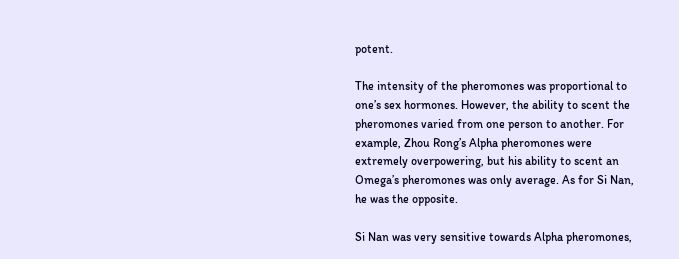potent.

The intensity of the pheromones was proportional to one’s sex hormones. However, the ability to scent the pheromones varied from one person to another. For example, Zhou Rong’s Alpha pheromones were extremely overpowering, but his ability to scent an Omega’s pheromones was only average. As for Si Nan, he was the opposite.

Si Nan was very sensitive towards Alpha pheromones,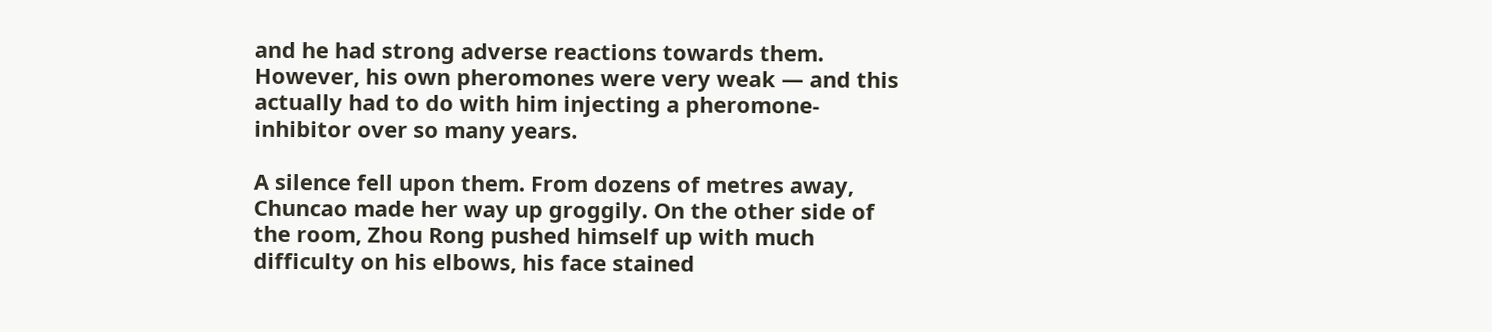and he had strong adverse reactions towards them. However, his own pheromones were very weak — and this actually had to do with him injecting a pheromone-inhibitor over so many years.

A silence fell upon them. From dozens of metres away, Chuncao made her way up groggily. On the other side of the room, Zhou Rong pushed himself up with much difficulty on his elbows, his face stained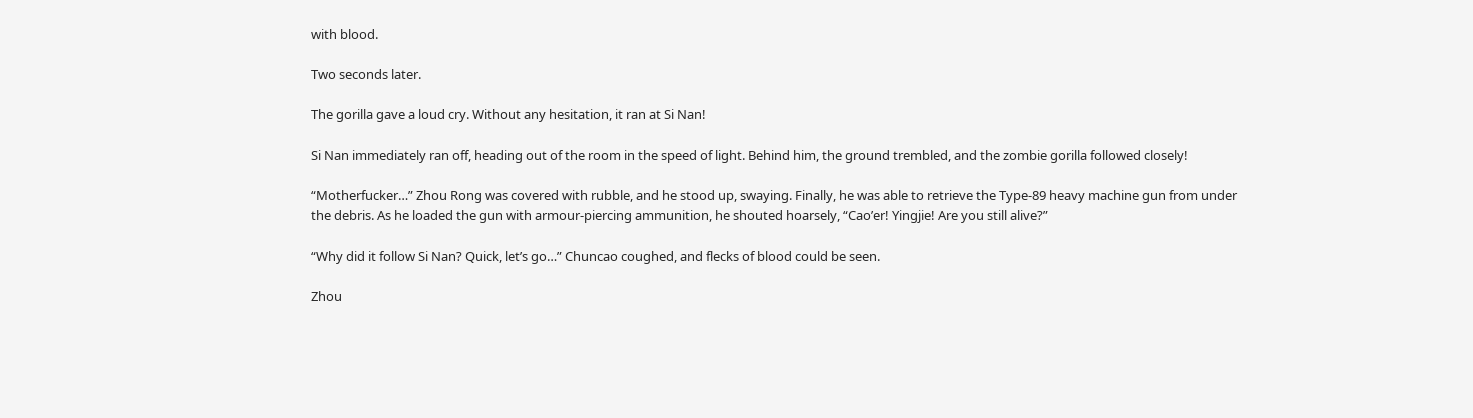with blood.

Two seconds later.

The gorilla gave a loud cry. Without any hesitation, it ran at Si Nan!

Si Nan immediately ran off, heading out of the room in the speed of light. Behind him, the ground trembled, and the zombie gorilla followed closely!

“Motherfucker…” Zhou Rong was covered with rubble, and he stood up, swaying. Finally, he was able to retrieve the Type-89 heavy machine gun from under the debris. As he loaded the gun with armour-piercing ammunition, he shouted hoarsely, “Cao’er! Yingjie! Are you still alive?”

“Why did it follow Si Nan? Quick, let’s go…” Chuncao coughed, and flecks of blood could be seen.

Zhou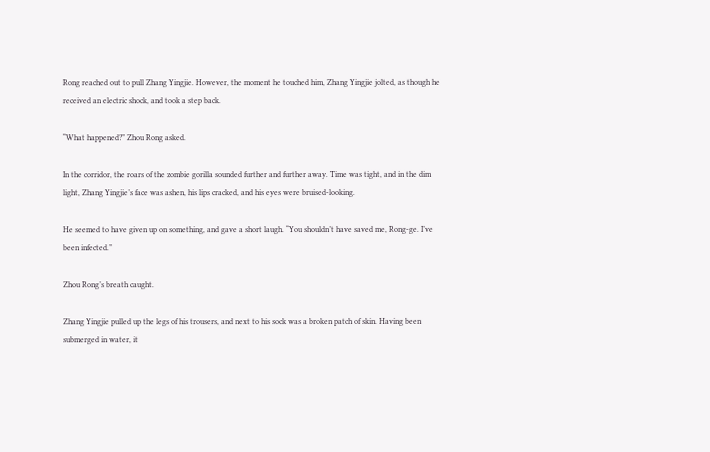Rong reached out to pull Zhang Yingjie. However, the moment he touched him, Zhang Yingjie jolted, as though he received an electric shock, and took a step back.

“What happened?” Zhou Rong asked.

In the corridor, the roars of the zombie gorilla sounded further and further away. Time was tight, and in the dim light, Zhang Yingjie’s face was ashen, his lips cracked, and his eyes were bruised-looking.

He seemed to have given up on something, and gave a short laugh. “You shouldn’t have saved me, Rong-ge. I’ve been infected.”

Zhou Rong’s breath caught.

Zhang Yingjie pulled up the legs of his trousers, and next to his sock was a broken patch of skin. Having been submerged in water, it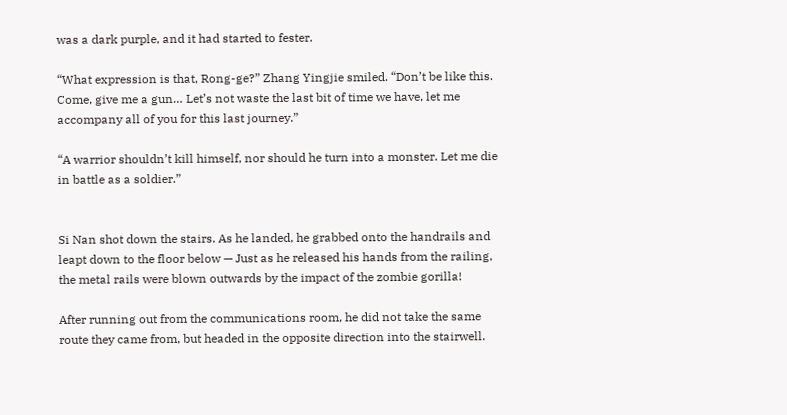was a dark purple, and it had started to fester.

“What expression is that, Rong-ge?” Zhang Yingjie smiled. “Don’t be like this. Come, give me a gun… Let’s not waste the last bit of time we have, let me accompany all of you for this last journey.”

“A warrior shouldn’t kill himself, nor should he turn into a monster. Let me die in battle as a soldier.”


Si Nan shot down the stairs. As he landed, he grabbed onto the handrails and leapt down to the floor below — Just as he released his hands from the railing, the metal rails were blown outwards by the impact of the zombie gorilla!

After running out from the communications room, he did not take the same route they came from, but headed in the opposite direction into the stairwell.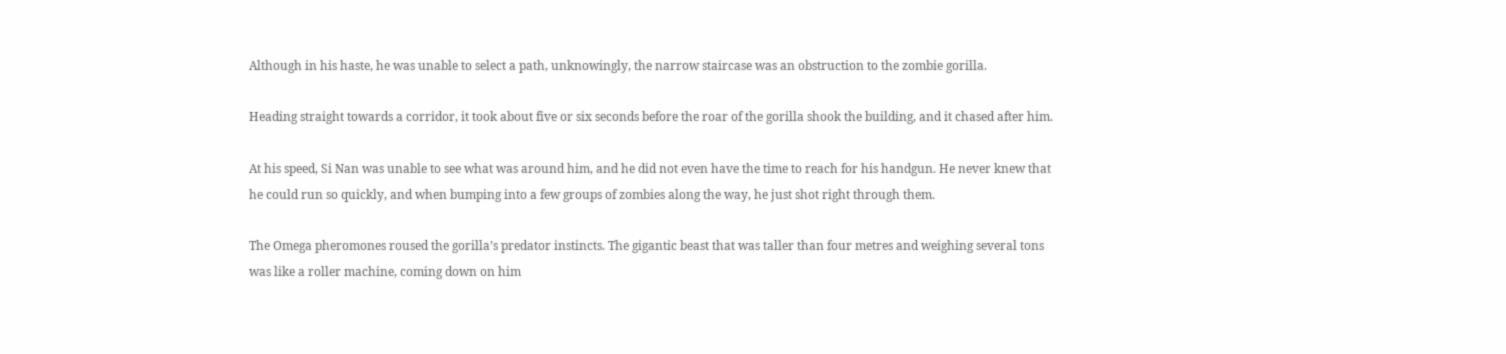Although in his haste, he was unable to select a path, unknowingly, the narrow staircase was an obstruction to the zombie gorilla.

Heading straight towards a corridor, it took about five or six seconds before the roar of the gorilla shook the building, and it chased after him.

At his speed, Si Nan was unable to see what was around him, and he did not even have the time to reach for his handgun. He never knew that he could run so quickly, and when bumping into a few groups of zombies along the way, he just shot right through them.

The Omega pheromones roused the gorilla’s predator instincts. The gigantic beast that was taller than four metres and weighing several tons was like a roller machine, coming down on him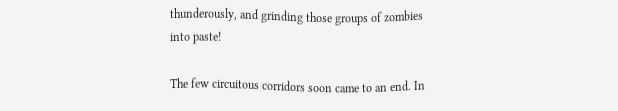thunderously, and grinding those groups of zombies into paste!

The few circuitous corridors soon came to an end. In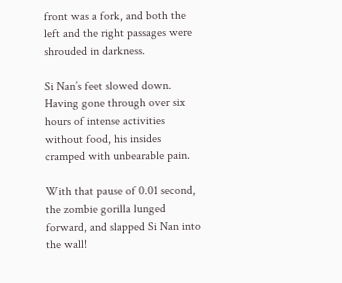front was a fork, and both the left and the right passages were shrouded in darkness.

Si Nan’s feet slowed down. Having gone through over six hours of intense activities without food, his insides cramped with unbearable pain.

With that pause of 0.01 second, the zombie gorilla lunged forward, and slapped Si Nan into the wall!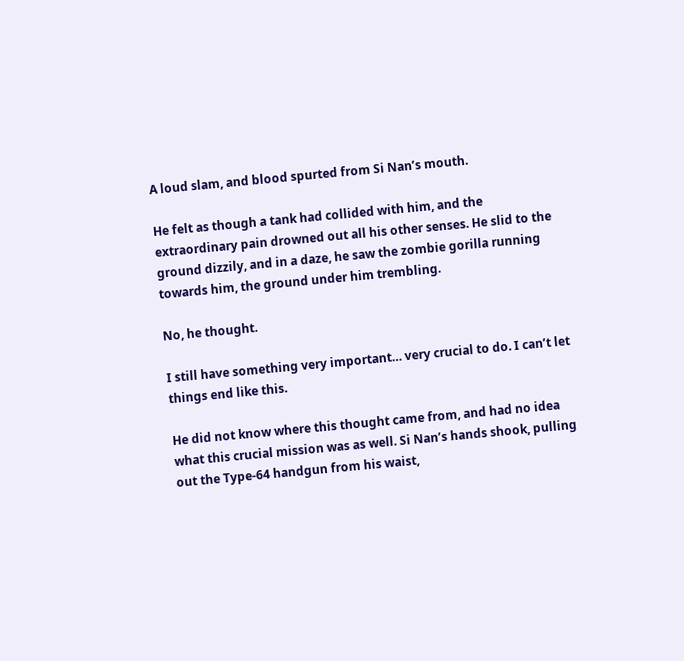A loud slam, and blood spurted from Si Nan’s mouth.

He felt as though a tank had collided with him, and the extraordinary pain drowned out all his other senses. He slid to the ground dizzily, and in a daze, he saw the zombie gorilla running towards him, the ground under him trembling.

No, he thought.

I still have something very important… very crucial to do. I can’t let things end like this.

He did not know where this thought came from, and had no idea what this crucial mission was as well. Si Nan’s hands shook, pulling out the Type-64 handgun from his waist,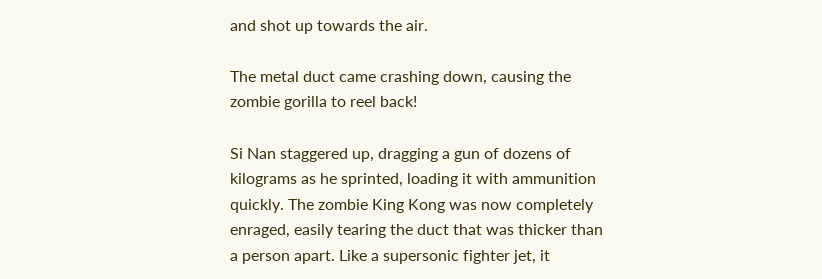and shot up towards the air.

The metal duct came crashing down, causing the zombie gorilla to reel back!

Si Nan staggered up, dragging a gun of dozens of kilograms as he sprinted, loading it with ammunition quickly. The zombie King Kong was now completely enraged, easily tearing the duct that was thicker than a person apart. Like a supersonic fighter jet, it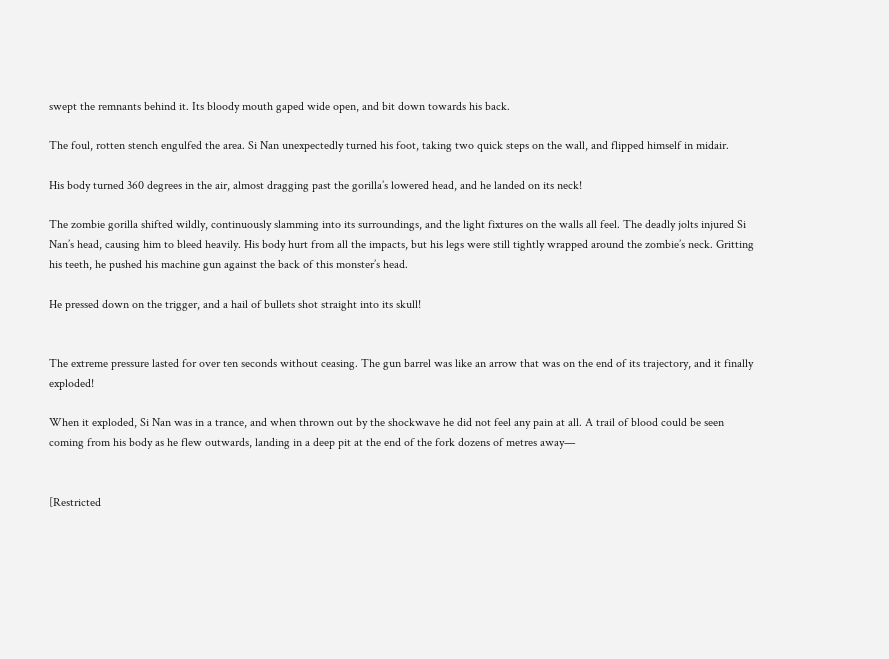swept the remnants behind it. Its bloody mouth gaped wide open, and bit down towards his back.

The foul, rotten stench engulfed the area. Si Nan unexpectedly turned his foot, taking two quick steps on the wall, and flipped himself in midair.

His body turned 360 degrees in the air, almost dragging past the gorilla’s lowered head, and he landed on its neck!

The zombie gorilla shifted wildly, continuously slamming into its surroundings, and the light fixtures on the walls all feel. The deadly jolts injured Si Nan’s head, causing him to bleed heavily. His body hurt from all the impacts, but his legs were still tightly wrapped around the zombie’s neck. Gritting his teeth, he pushed his machine gun against the back of this monster’s head.

He pressed down on the trigger, and a hail of bullets shot straight into its skull!


The extreme pressure lasted for over ten seconds without ceasing. The gun barrel was like an arrow that was on the end of its trajectory, and it finally exploded!

When it exploded, Si Nan was in a trance, and when thrown out by the shockwave he did not feel any pain at all. A trail of blood could be seen coming from his body as he flew outwards, landing in a deep pit at the end of the fork dozens of metres away—


[Restricted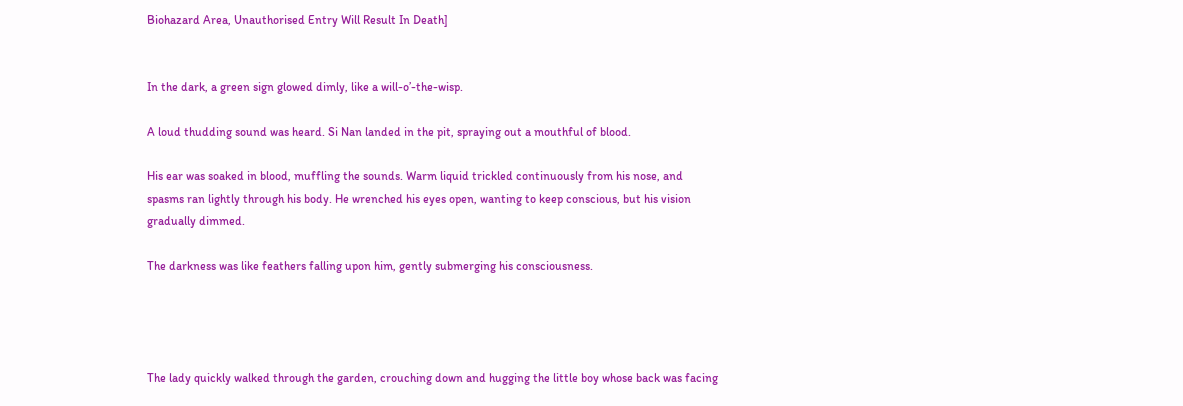Biohazard Area, Unauthorised Entry Will Result In Death]


In the dark, a green sign glowed dimly, like a will-o’-the-wisp.

A loud thudding sound was heard. Si Nan landed in the pit, spraying out a mouthful of blood.

His ear was soaked in blood, muffling the sounds. Warm liquid trickled continuously from his nose, and spasms ran lightly through his body. He wrenched his eyes open, wanting to keep conscious, but his vision gradually dimmed.

The darkness was like feathers falling upon him, gently submerging his consciousness.




The lady quickly walked through the garden, crouching down and hugging the little boy whose back was facing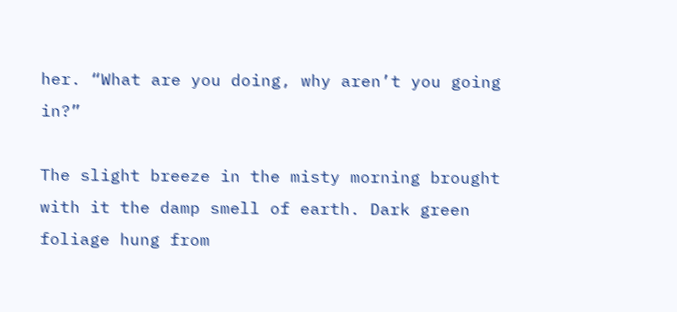her. “What are you doing, why aren’t you going in?”

The slight breeze in the misty morning brought with it the damp smell of earth. Dark green foliage hung from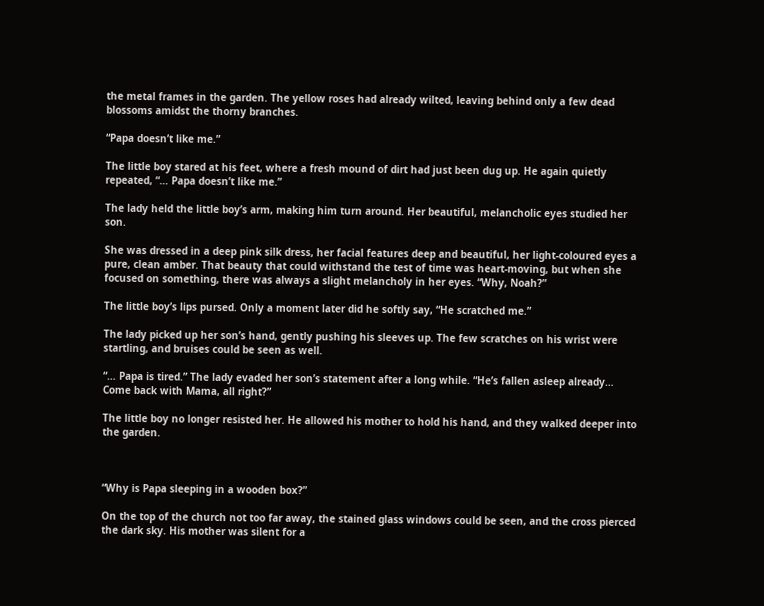the metal frames in the garden. The yellow roses had already wilted, leaving behind only a few dead blossoms amidst the thorny branches.

“Papa doesn’t like me.”

The little boy stared at his feet, where a fresh mound of dirt had just been dug up. He again quietly repeated, “… Papa doesn’t like me.”

The lady held the little boy’s arm, making him turn around. Her beautiful, melancholic eyes studied her son.

She was dressed in a deep pink silk dress, her facial features deep and beautiful, her light-coloured eyes a pure, clean amber. That beauty that could withstand the test of time was heart-moving, but when she focused on something, there was always a slight melancholy in her eyes. “Why, Noah?”

The little boy’s lips pursed. Only a moment later did he softly say, “He scratched me.”

The lady picked up her son’s hand, gently pushing his sleeves up. The few scratches on his wrist were startling, and bruises could be seen as well.

“… Papa is tired.” The lady evaded her son’s statement after a long while. “He’s fallen asleep already… Come back with Mama, all right?”

The little boy no longer resisted her. He allowed his mother to hold his hand, and they walked deeper into the garden.



“Why is Papa sleeping in a wooden box?”

On the top of the church not too far away, the stained glass windows could be seen, and the cross pierced the dark sky. His mother was silent for a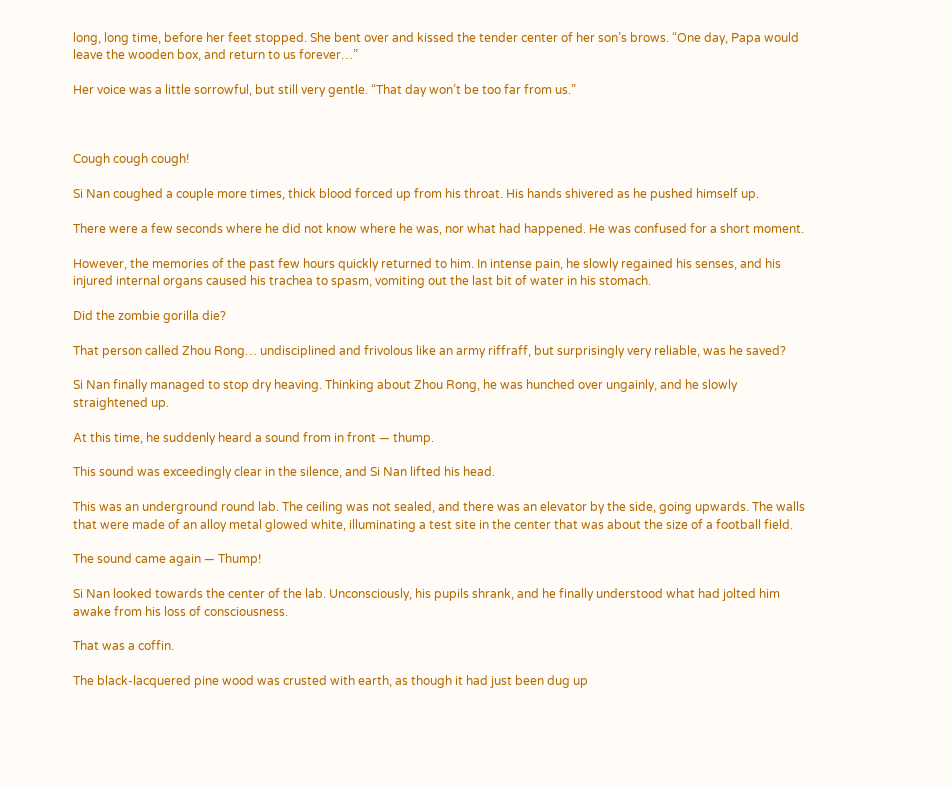long, long time, before her feet stopped. She bent over and kissed the tender center of her son’s brows. “One day, Papa would leave the wooden box, and return to us forever…”

Her voice was a little sorrowful, but still very gentle. “That day won’t be too far from us.”



Cough cough cough!

Si Nan coughed a couple more times, thick blood forced up from his throat. His hands shivered as he pushed himself up.

There were a few seconds where he did not know where he was, nor what had happened. He was confused for a short moment.

However, the memories of the past few hours quickly returned to him. In intense pain, he slowly regained his senses, and his injured internal organs caused his trachea to spasm, vomiting out the last bit of water in his stomach.

Did the zombie gorilla die?

That person called Zhou Rong… undisciplined and frivolous like an army riffraff, but surprisingly very reliable, was he saved?

Si Nan finally managed to stop dry heaving. Thinking about Zhou Rong, he was hunched over ungainly, and he slowly straightened up.

At this time, he suddenly heard a sound from in front — thump.

This sound was exceedingly clear in the silence, and Si Nan lifted his head.

This was an underground round lab. The ceiling was not sealed, and there was an elevator by the side, going upwards. The walls that were made of an alloy metal glowed white, illuminating a test site in the center that was about the size of a football field.

The sound came again — Thump!

Si Nan looked towards the center of the lab. Unconsciously, his pupils shrank, and he finally understood what had jolted him awake from his loss of consciousness.

That was a coffin.

The black-lacquered pine wood was crusted with earth, as though it had just been dug up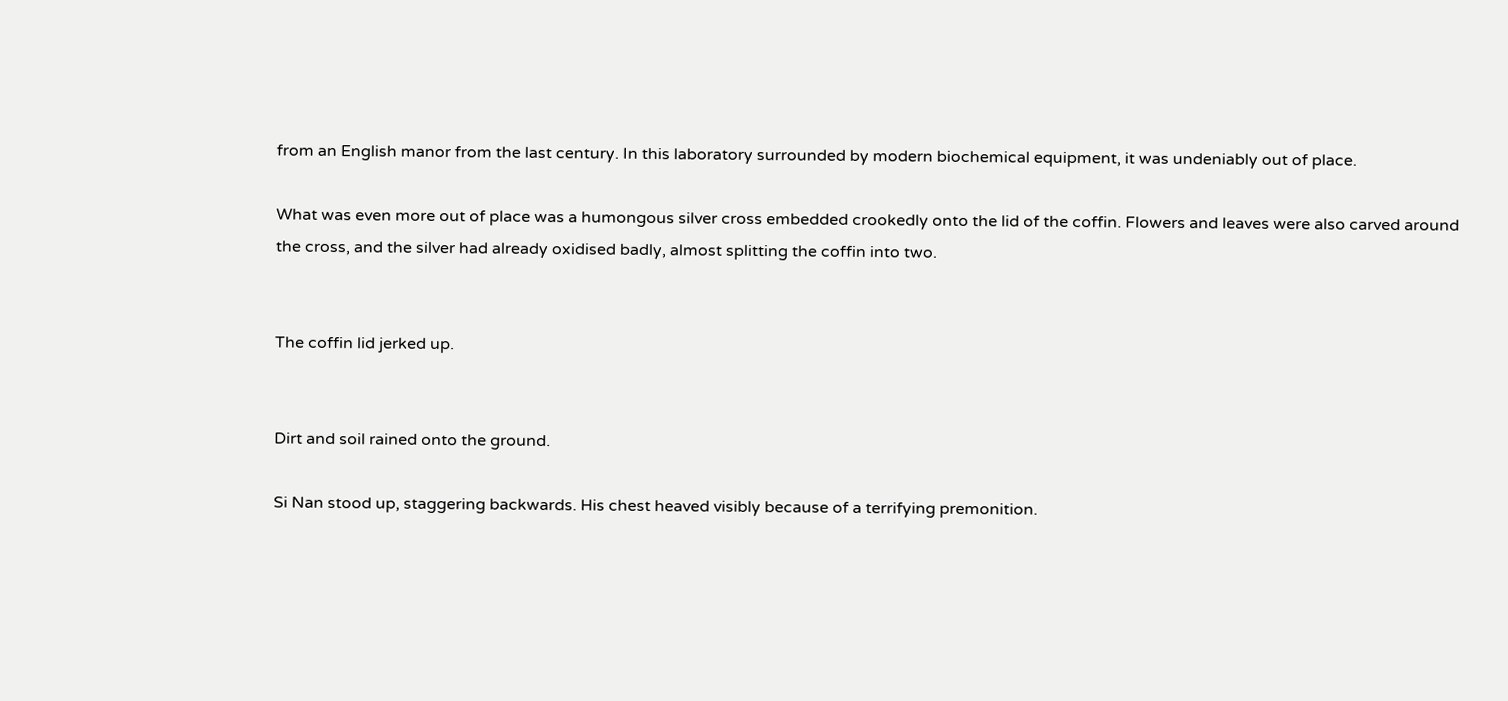from an English manor from the last century. In this laboratory surrounded by modern biochemical equipment, it was undeniably out of place.

What was even more out of place was a humongous silver cross embedded crookedly onto the lid of the coffin. Flowers and leaves were also carved around the cross, and the silver had already oxidised badly, almost splitting the coffin into two.


The coffin lid jerked up.


Dirt and soil rained onto the ground.

Si Nan stood up, staggering backwards. His chest heaved visibly because of a terrifying premonition.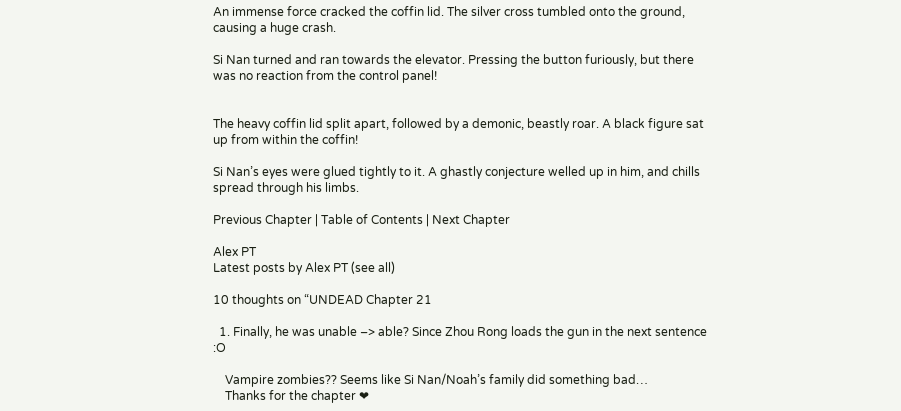An immense force cracked the coffin lid. The silver cross tumbled onto the ground, causing a huge crash.

Si Nan turned and ran towards the elevator. Pressing the button furiously, but there was no reaction from the control panel!


The heavy coffin lid split apart, followed by a demonic, beastly roar. A black figure sat up from within the coffin!

Si Nan’s eyes were glued tightly to it. A ghastly conjecture welled up in him, and chills spread through his limbs.

Previous Chapter | Table of Contents | Next Chapter

Alex PT
Latest posts by Alex PT (see all)

10 thoughts on “UNDEAD Chapter 21

  1. Finally, he was unable –> able? Since Zhou Rong loads the gun in the next sentence :O

    Vampire zombies?? Seems like Si Nan/Noah’s family did something bad…
    Thanks for the chapter ❤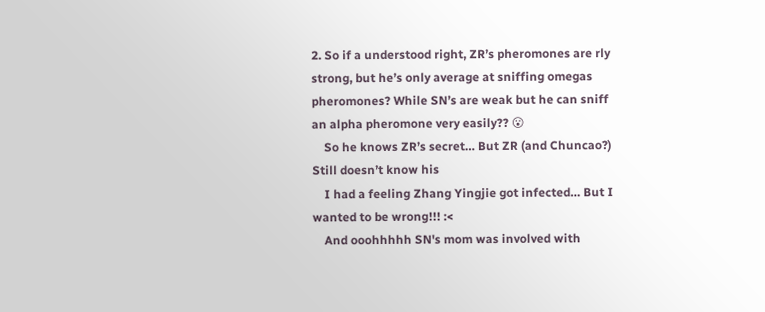2. So if a understood right, ZR’s pheromones are rly strong, but he’s only average at sniffing omegas pheromones? While SN’s are weak but he can sniff an alpha pheromone very easily?? 😮
    So he knows ZR’s secret… But ZR (and Chuncao?) Still doesn’t know his
    I had a feeling Zhang Yingjie got infected… But I wanted to be wrong!!! :<
    And ooohhhhh SN's mom was involved with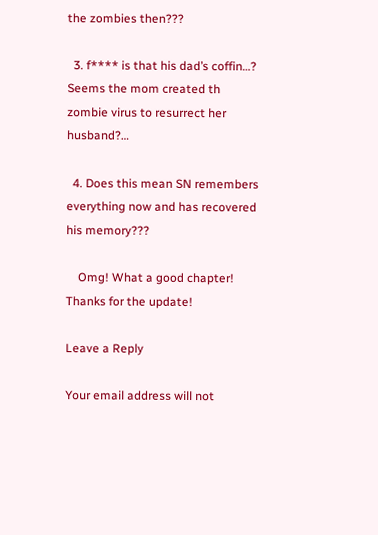the zombies then???

  3. f**** is that his dad’s coffin…? Seems the mom created th zombie virus to resurrect her husband?…

  4. Does this mean SN remembers everything now and has recovered his memory???

    Omg! What a good chapter! Thanks for the update!

Leave a Reply

Your email address will not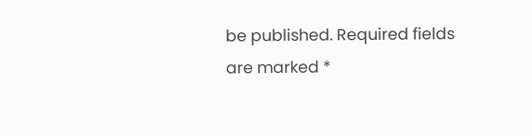be published. Required fields are marked *